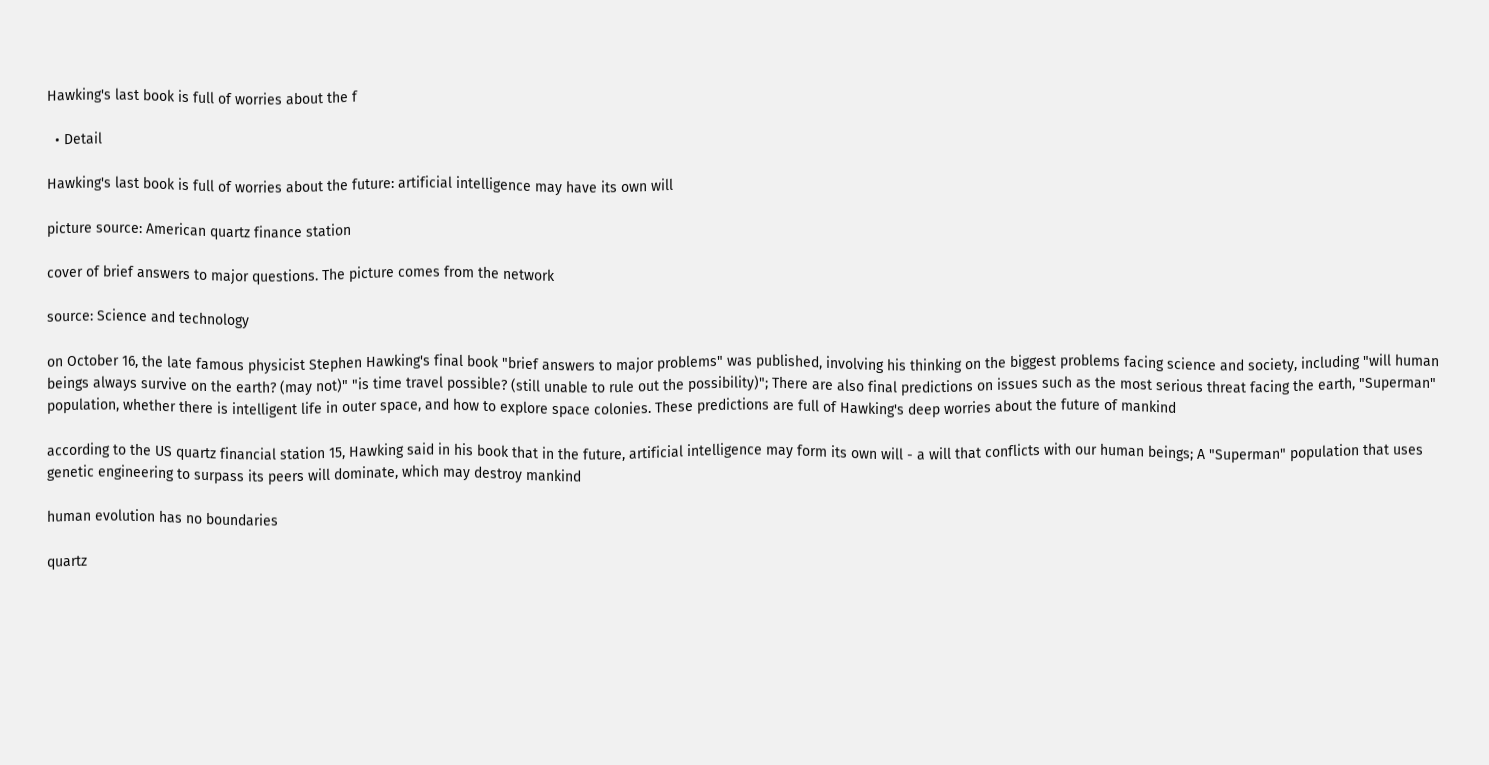Hawking's last book is full of worries about the f

  • Detail

Hawking's last book is full of worries about the future: artificial intelligence may have its own will

picture source: American quartz finance station

cover of brief answers to major questions. The picture comes from the network

source: Science and technology

on October 16, the late famous physicist Stephen Hawking's final book "brief answers to major problems" was published, involving his thinking on the biggest problems facing science and society, including "will human beings always survive on the earth? (may not)" "is time travel possible? (still unable to rule out the possibility)"; There are also final predictions on issues such as the most serious threat facing the earth, "Superman" population, whether there is intelligent life in outer space, and how to explore space colonies. These predictions are full of Hawking's deep worries about the future of mankind

according to the US quartz financial station 15, Hawking said in his book that in the future, artificial intelligence may form its own will - a will that conflicts with our human beings; A "Superman" population that uses genetic engineering to surpass its peers will dominate, which may destroy mankind

human evolution has no boundaries

quartz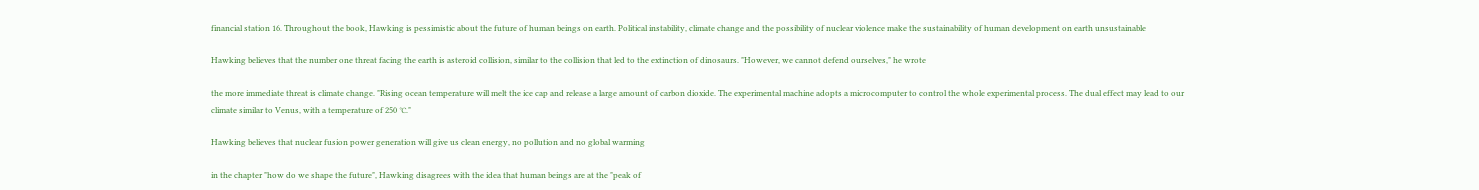financial station 16. Throughout the book, Hawking is pessimistic about the future of human beings on earth. Political instability, climate change and the possibility of nuclear violence make the sustainability of human development on earth unsustainable

Hawking believes that the number one threat facing the earth is asteroid collision, similar to the collision that led to the extinction of dinosaurs. "However, we cannot defend ourselves," he wrote

the more immediate threat is climate change. "Rising ocean temperature will melt the ice cap and release a large amount of carbon dioxide. The experimental machine adopts a microcomputer to control the whole experimental process. The dual effect may lead to our climate similar to Venus, with a temperature of 250 ℃."

Hawking believes that nuclear fusion power generation will give us clean energy, no pollution and no global warming

in the chapter "how do we shape the future", Hawking disagrees with the idea that human beings are at the "peak of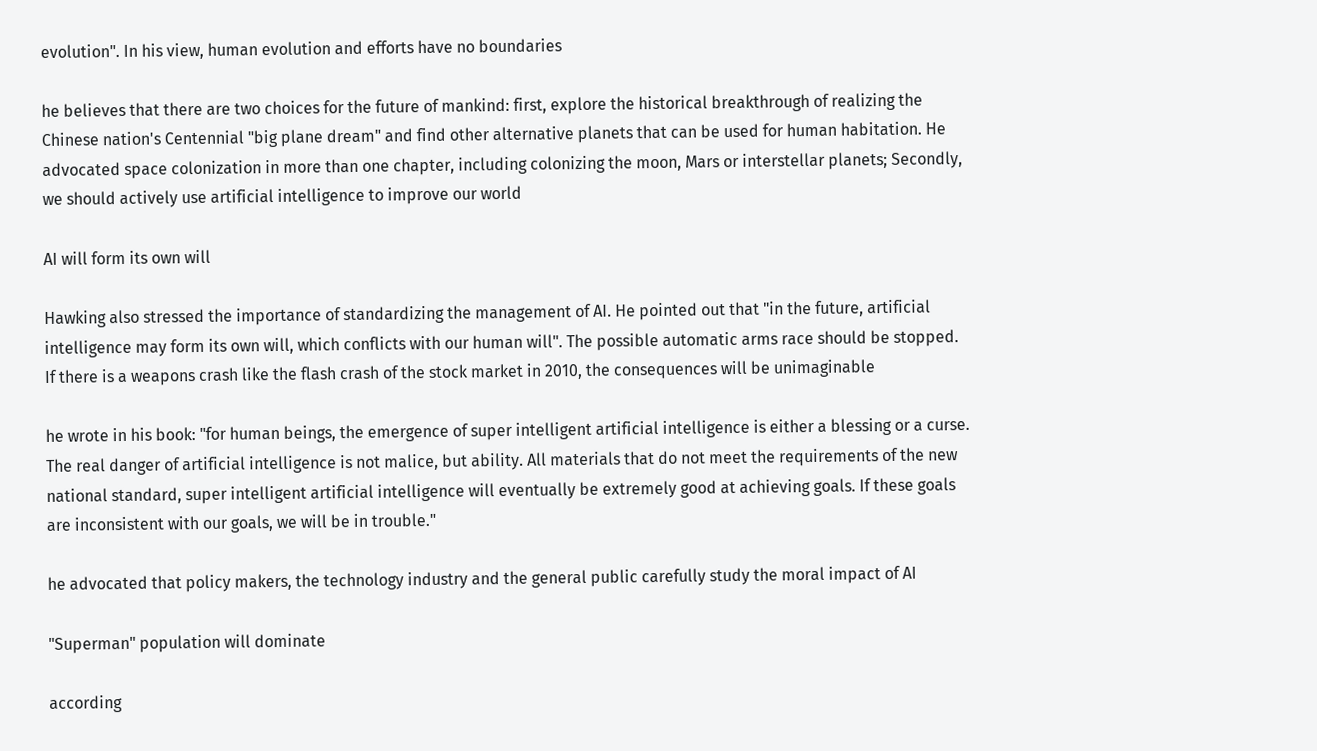evolution". In his view, human evolution and efforts have no boundaries

he believes that there are two choices for the future of mankind: first, explore the historical breakthrough of realizing the Chinese nation's Centennial "big plane dream" and find other alternative planets that can be used for human habitation. He advocated space colonization in more than one chapter, including colonizing the moon, Mars or interstellar planets; Secondly, we should actively use artificial intelligence to improve our world

AI will form its own will

Hawking also stressed the importance of standardizing the management of AI. He pointed out that "in the future, artificial intelligence may form its own will, which conflicts with our human will". The possible automatic arms race should be stopped. If there is a weapons crash like the flash crash of the stock market in 2010, the consequences will be unimaginable

he wrote in his book: "for human beings, the emergence of super intelligent artificial intelligence is either a blessing or a curse. The real danger of artificial intelligence is not malice, but ability. All materials that do not meet the requirements of the new national standard, super intelligent artificial intelligence will eventually be extremely good at achieving goals. If these goals are inconsistent with our goals, we will be in trouble."

he advocated that policy makers, the technology industry and the general public carefully study the moral impact of AI

"Superman" population will dominate

according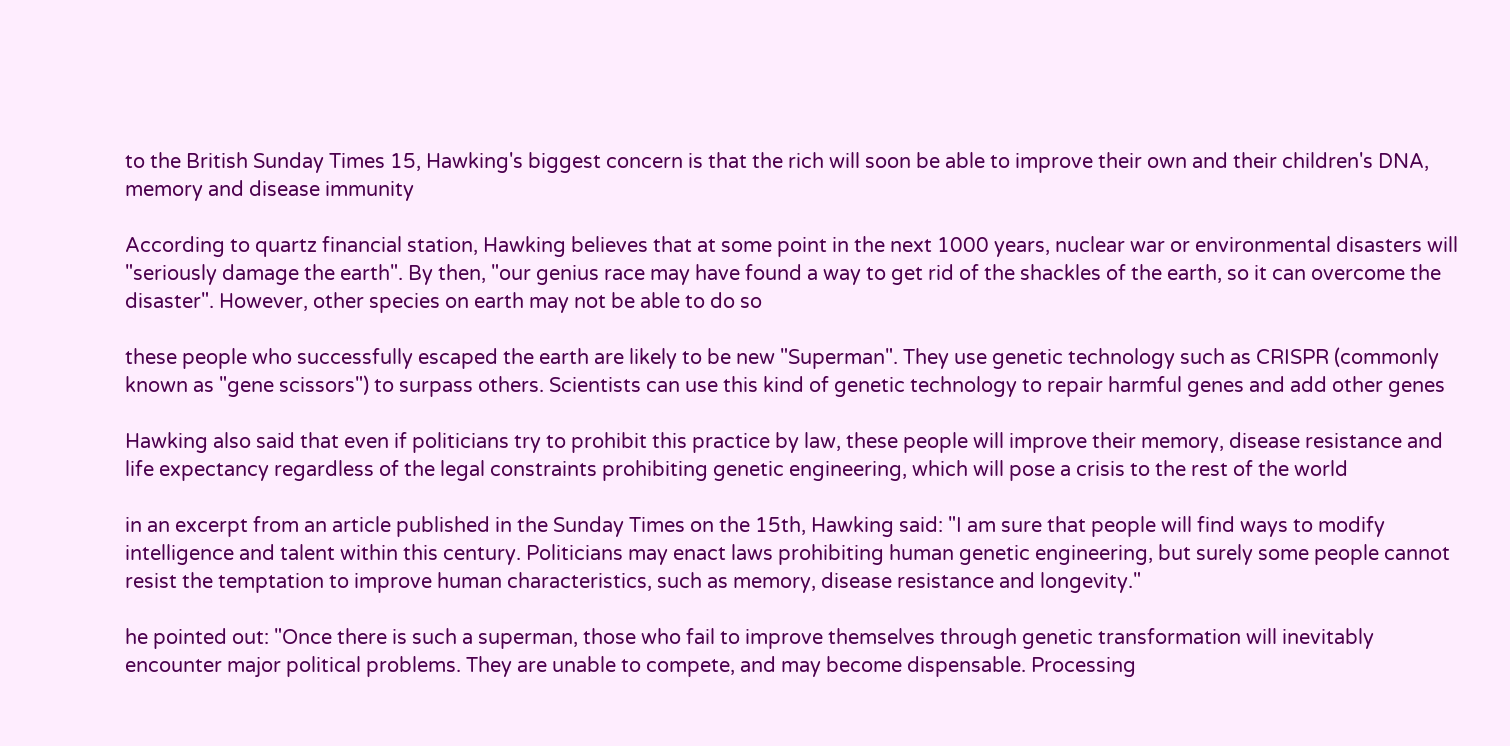to the British Sunday Times 15, Hawking's biggest concern is that the rich will soon be able to improve their own and their children's DNA, memory and disease immunity

According to quartz financial station, Hawking believes that at some point in the next 1000 years, nuclear war or environmental disasters will "seriously damage the earth". By then, "our genius race may have found a way to get rid of the shackles of the earth, so it can overcome the disaster". However, other species on earth may not be able to do so

these people who successfully escaped the earth are likely to be new "Superman". They use genetic technology such as CRISPR (commonly known as "gene scissors") to surpass others. Scientists can use this kind of genetic technology to repair harmful genes and add other genes

Hawking also said that even if politicians try to prohibit this practice by law, these people will improve their memory, disease resistance and life expectancy regardless of the legal constraints prohibiting genetic engineering, which will pose a crisis to the rest of the world

in an excerpt from an article published in the Sunday Times on the 15th, Hawking said: "I am sure that people will find ways to modify intelligence and talent within this century. Politicians may enact laws prohibiting human genetic engineering, but surely some people cannot resist the temptation to improve human characteristics, such as memory, disease resistance and longevity."

he pointed out: "Once there is such a superman, those who fail to improve themselves through genetic transformation will inevitably encounter major political problems. They are unable to compete, and may become dispensable. Processing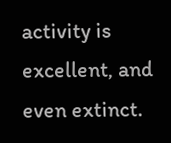activity is excellent, and even extinct.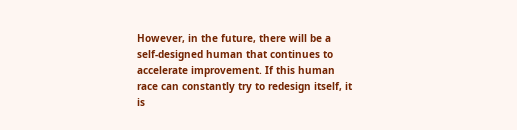However, in the future, there will be a self-designed human that continues to accelerate improvement. If this human race can constantly try to redesign itself, it is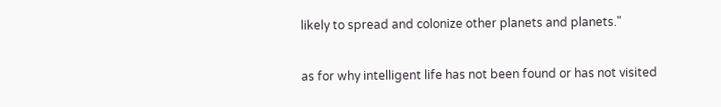likely to spread and colonize other planets and planets."

as for why intelligent life has not been found or has not visited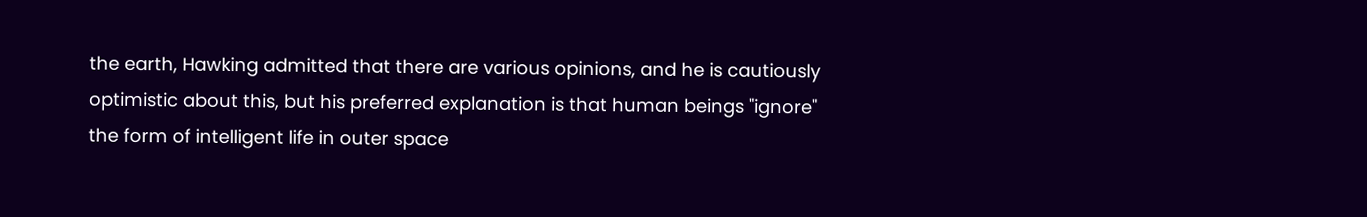the earth, Hawking admitted that there are various opinions, and he is cautiously optimistic about this, but his preferred explanation is that human beings "ignore" the form of intelligent life in outer space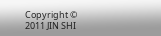Copyright © 2011 JIN SHI